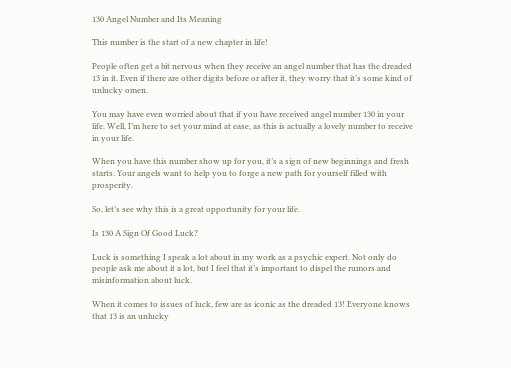130 Angel Number and Its Meaning

This number is the start of a new chapter in life!

People often get a bit nervous when they receive an angel number that has the dreaded 13 in it. Even if there are other digits before or after it, they worry that it’s some kind of unlucky omen.

You may have even worried about that if you have received angel number 130 in your life. Well, I’m here to set your mind at ease, as this is actually a lovely number to receive in your life.

When you have this number show up for you, it’s a sign of new beginnings and fresh starts. Your angels want to help you to forge a new path for yourself filled with prosperity.

So, let’s see why this is a great opportunity for your life.

Is 130 A Sign Of Good Luck?

Luck is something I speak a lot about in my work as a psychic expert. Not only do people ask me about it a lot, but I feel that it’s important to dispel the rumors and misinformation about luck.

When it comes to issues of luck, few are as iconic as the dreaded 13! Everyone knows that 13 is an unlucky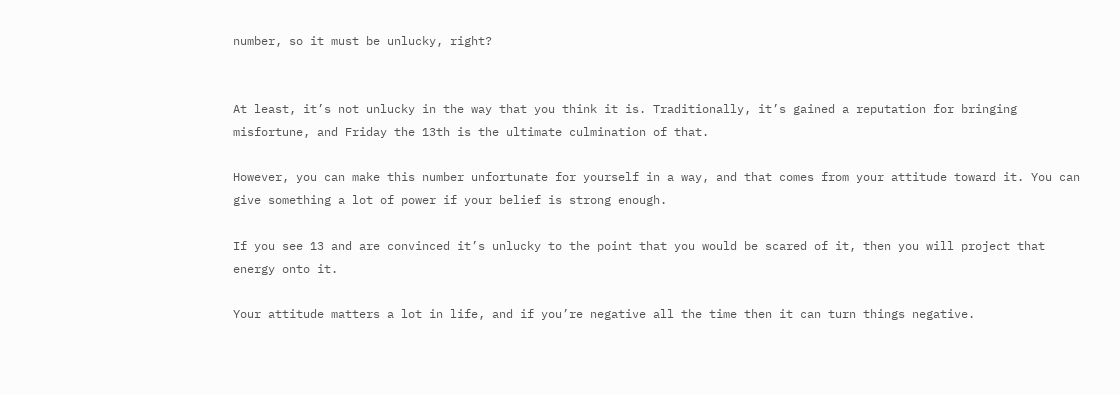number, so it must be unlucky, right?


At least, it’s not unlucky in the way that you think it is. Traditionally, it’s gained a reputation for bringing misfortune, and Friday the 13th is the ultimate culmination of that.

However, you can make this number unfortunate for yourself in a way, and that comes from your attitude toward it. You can give something a lot of power if your belief is strong enough.

If you see 13 and are convinced it’s unlucky to the point that you would be scared of it, then you will project that energy onto it.

Your attitude matters a lot in life, and if you’re negative all the time then it can turn things negative.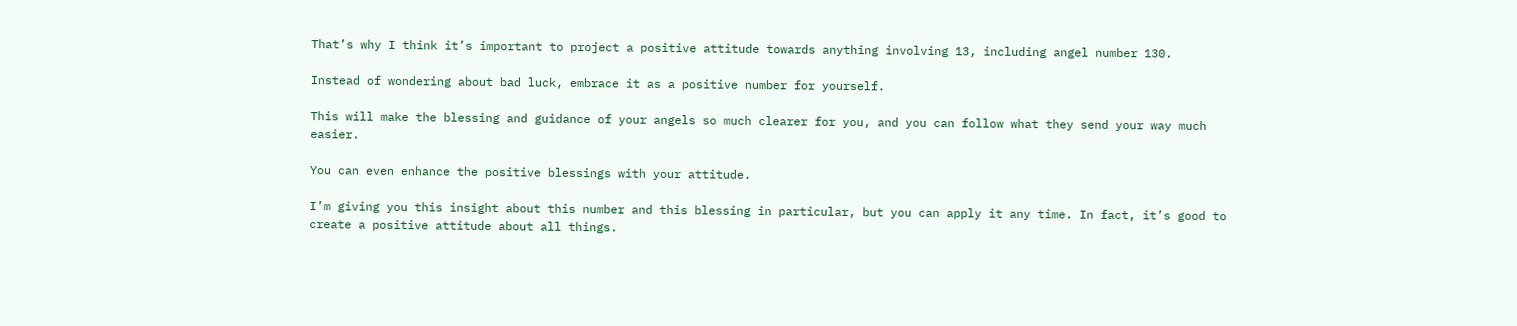That’s why I think it’s important to project a positive attitude towards anything involving 13, including angel number 130.

Instead of wondering about bad luck, embrace it as a positive number for yourself.

This will make the blessing and guidance of your angels so much clearer for you, and you can follow what they send your way much easier.

You can even enhance the positive blessings with your attitude.

I’m giving you this insight about this number and this blessing in particular, but you can apply it any time. In fact, it’s good to create a positive attitude about all things.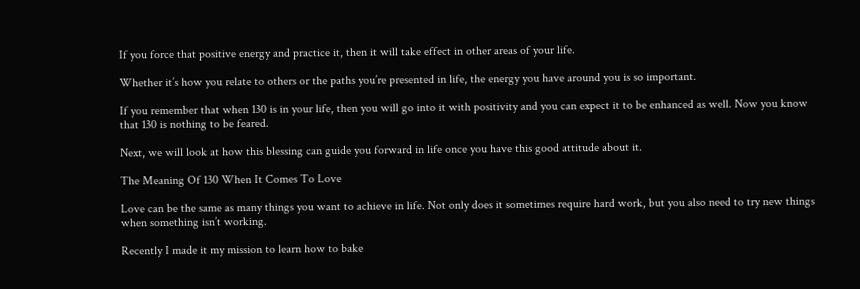If you force that positive energy and practice it, then it will take effect in other areas of your life.

Whether it’s how you relate to others or the paths you’re presented in life, the energy you have around you is so important.

If you remember that when 130 is in your life, then you will go into it with positivity and you can expect it to be enhanced as well. Now you know that 130 is nothing to be feared.

Next, we will look at how this blessing can guide you forward in life once you have this good attitude about it.

The Meaning Of 130 When It Comes To Love

Love can be the same as many things you want to achieve in life. Not only does it sometimes require hard work, but you also need to try new things when something isn’t working.

Recently I made it my mission to learn how to bake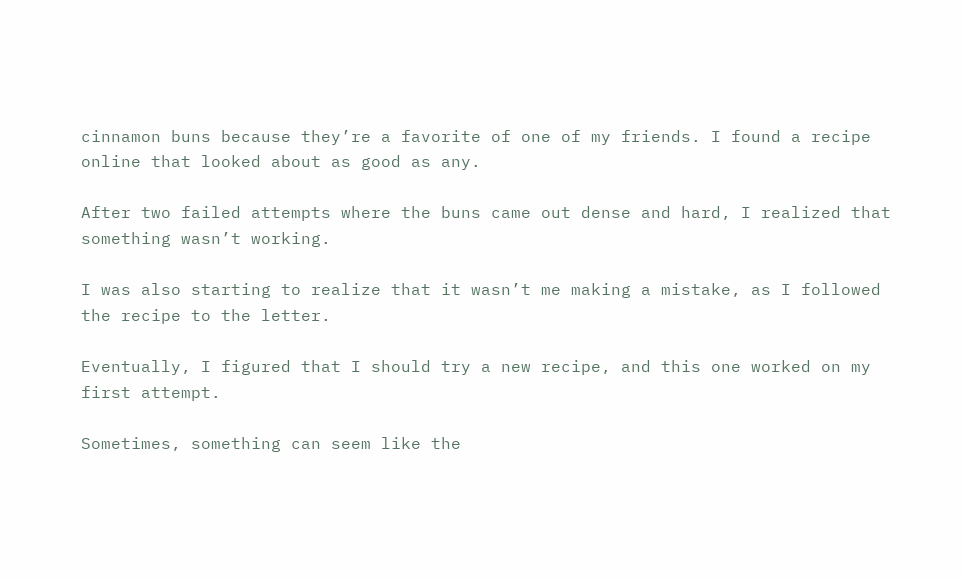cinnamon buns because they’re a favorite of one of my friends. I found a recipe online that looked about as good as any.

After two failed attempts where the buns came out dense and hard, I realized that something wasn’t working.

I was also starting to realize that it wasn’t me making a mistake, as I followed the recipe to the letter.

Eventually, I figured that I should try a new recipe, and this one worked on my first attempt.

Sometimes, something can seem like the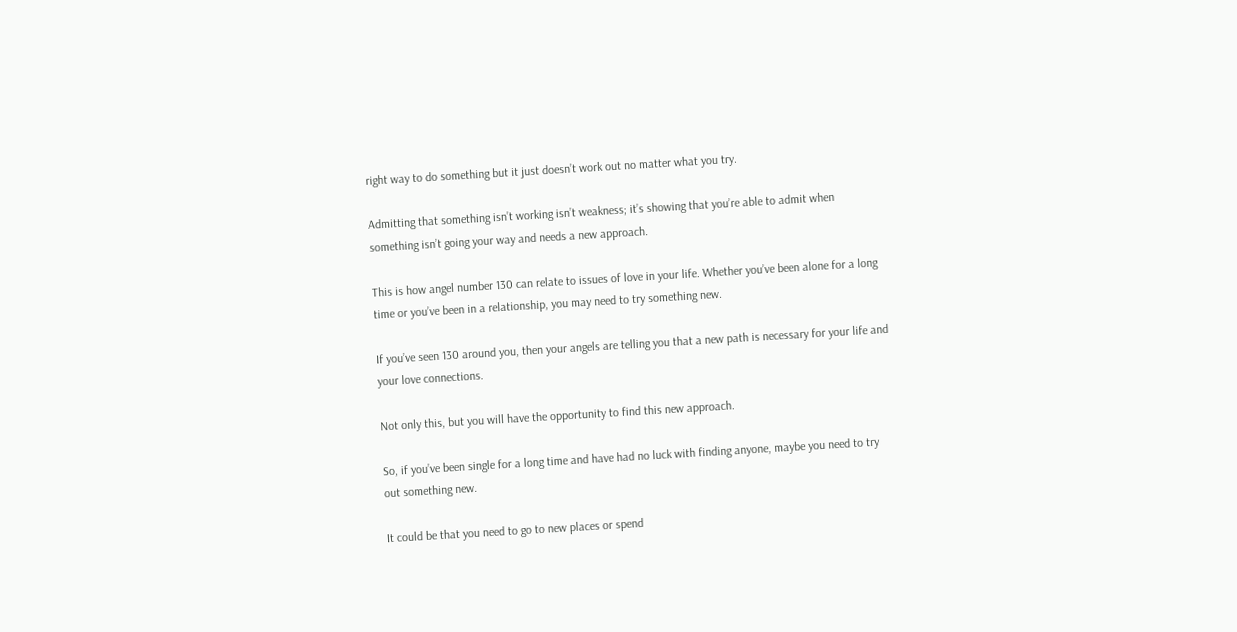right way to do something but it just doesn’t work out no matter what you try.

Admitting that something isn’t working isn’t weakness; it’s showing that you’re able to admit when something isn’t going your way and needs a new approach.

This is how angel number 130 can relate to issues of love in your life. Whether you’ve been alone for a long time or you’ve been in a relationship, you may need to try something new.

If you’ve seen 130 around you, then your angels are telling you that a new path is necessary for your life and your love connections.

Not only this, but you will have the opportunity to find this new approach.

So, if you’ve been single for a long time and have had no luck with finding anyone, maybe you need to try out something new.

It could be that you need to go to new places or spend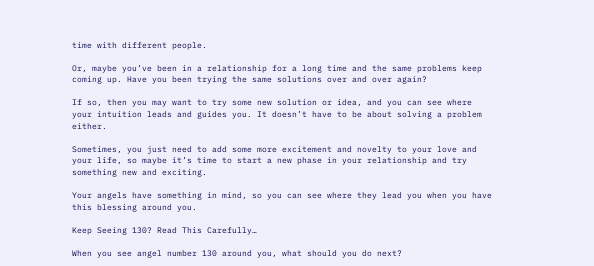time with different people.

Or, maybe you’ve been in a relationship for a long time and the same problems keep coming up. Have you been trying the same solutions over and over again?

If so, then you may want to try some new solution or idea, and you can see where your intuition leads and guides you. It doesn’t have to be about solving a problem either.

Sometimes, you just need to add some more excitement and novelty to your love and your life, so maybe it’s time to start a new phase in your relationship and try something new and exciting.

Your angels have something in mind, so you can see where they lead you when you have this blessing around you.

Keep Seeing 130? Read This Carefully…

When you see angel number 130 around you, what should you do next?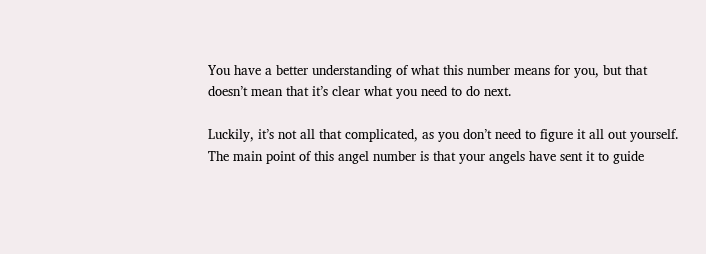You have a better understanding of what this number means for you, but that doesn’t mean that it’s clear what you need to do next.

Luckily, it’s not all that complicated, as you don’t need to figure it all out yourself. The main point of this angel number is that your angels have sent it to guide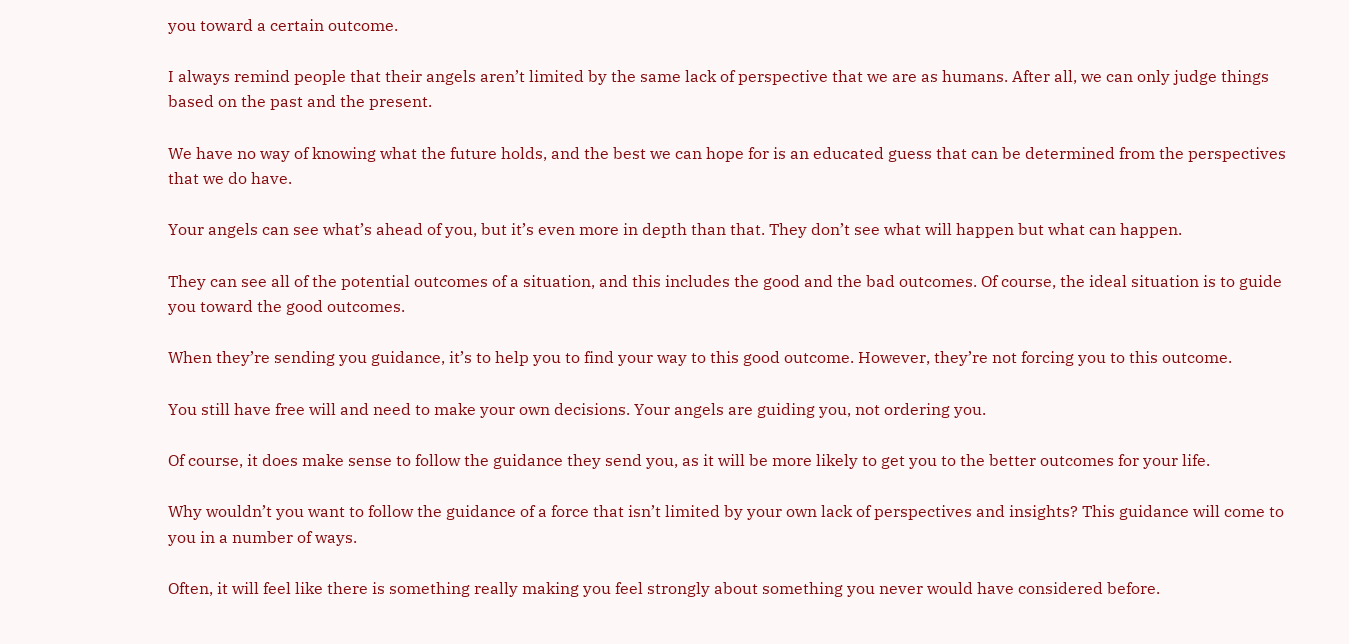you toward a certain outcome.

I always remind people that their angels aren’t limited by the same lack of perspective that we are as humans. After all, we can only judge things based on the past and the present.

We have no way of knowing what the future holds, and the best we can hope for is an educated guess that can be determined from the perspectives that we do have.

Your angels can see what’s ahead of you, but it’s even more in depth than that. They don’t see what will happen but what can happen.

They can see all of the potential outcomes of a situation, and this includes the good and the bad outcomes. Of course, the ideal situation is to guide you toward the good outcomes.

When they’re sending you guidance, it’s to help you to find your way to this good outcome. However, they’re not forcing you to this outcome.

You still have free will and need to make your own decisions. Your angels are guiding you, not ordering you.

Of course, it does make sense to follow the guidance they send you, as it will be more likely to get you to the better outcomes for your life.

Why wouldn’t you want to follow the guidance of a force that isn’t limited by your own lack of perspectives and insights? This guidance will come to you in a number of ways.

Often, it will feel like there is something really making you feel strongly about something you never would have considered before.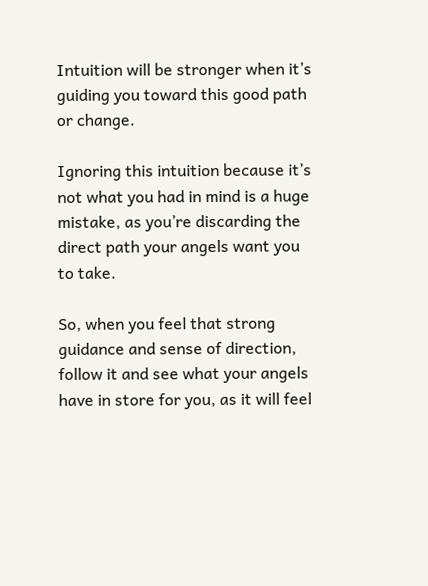Intuition will be stronger when it’s guiding you toward this good path or change.

Ignoring this intuition because it’s not what you had in mind is a huge mistake, as you’re discarding the direct path your angels want you to take.

So, when you feel that strong guidance and sense of direction, follow it and see what your angels have in store for you, as it will feel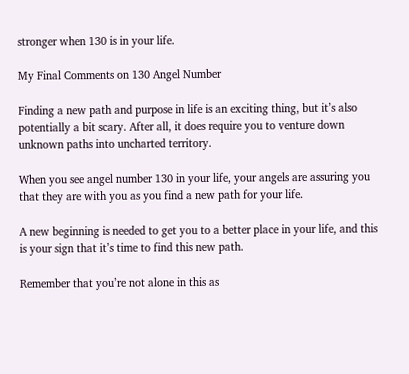stronger when 130 is in your life.

My Final Comments on 130 Angel Number

Finding a new path and purpose in life is an exciting thing, but it’s also potentially a bit scary. After all, it does require you to venture down unknown paths into uncharted territory.

When you see angel number 130 in your life, your angels are assuring you that they are with you as you find a new path for your life.

A new beginning is needed to get you to a better place in your life, and this is your sign that it’s time to find this new path.

Remember that you’re not alone in this as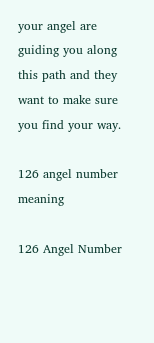your angel are guiding you along this path and they want to make sure you find your way.

126 angel number meaning

126 Angel Number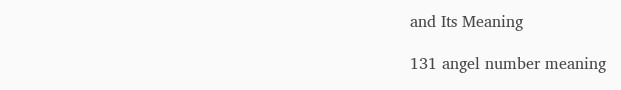and Its Meaning

131 angel number meaning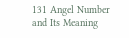131 Angel Number and Its Meaning